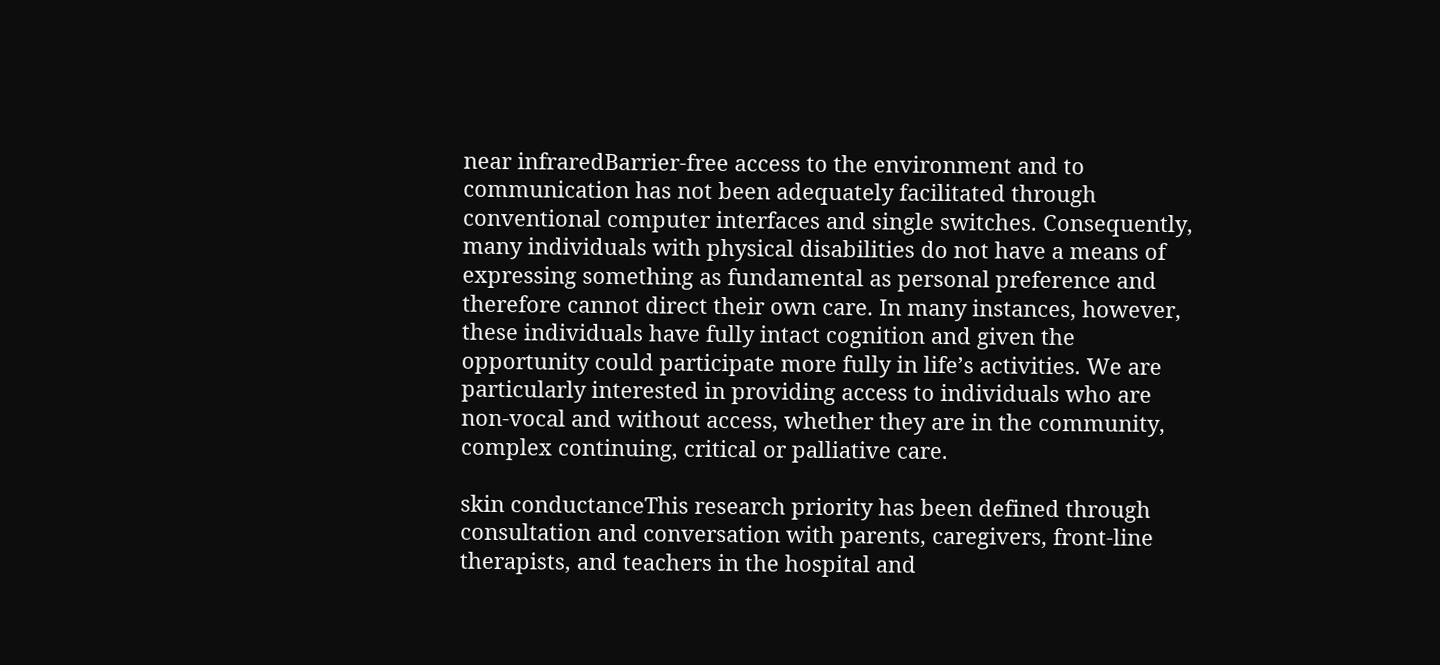near infraredBarrier-free access to the environment and to communication has not been adequately facilitated through conventional computer interfaces and single switches. Consequently, many individuals with physical disabilities do not have a means of expressing something as fundamental as personal preference and therefore cannot direct their own care. In many instances, however, these individuals have fully intact cognition and given the opportunity could participate more fully in life’s activities. We are particularly interested in providing access to individuals who are non-vocal and without access, whether they are in the community, complex continuing, critical or palliative care.

skin conductanceThis research priority has been defined through consultation and conversation with parents, caregivers, front-line therapists, and teachers in the hospital and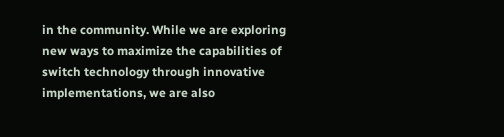in the community. While we are exploring new ways to maximize the capabilities of switch technology through innovative implementations, we are also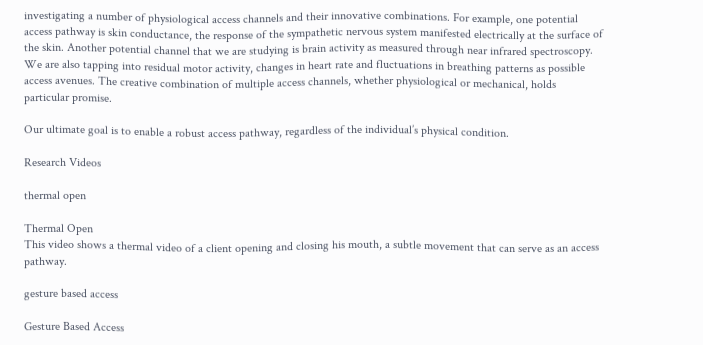investigating a number of physiological access channels and their innovative combinations. For example, one potential access pathway is skin conductance, the response of the sympathetic nervous system manifested electrically at the surface of the skin. Another potential channel that we are studying is brain activity as measured through near infrared spectroscopy. We are also tapping into residual motor activity, changes in heart rate and fluctuations in breathing patterns as possible access avenues. The creative combination of multiple access channels, whether physiological or mechanical, holds particular promise.

Our ultimate goal is to enable a robust access pathway, regardless of the individual’s physical condition.

Research Videos

thermal open

Thermal Open
This video shows a thermal video of a client opening and closing his mouth, a subtle movement that can serve as an access pathway.

gesture based access

Gesture Based Access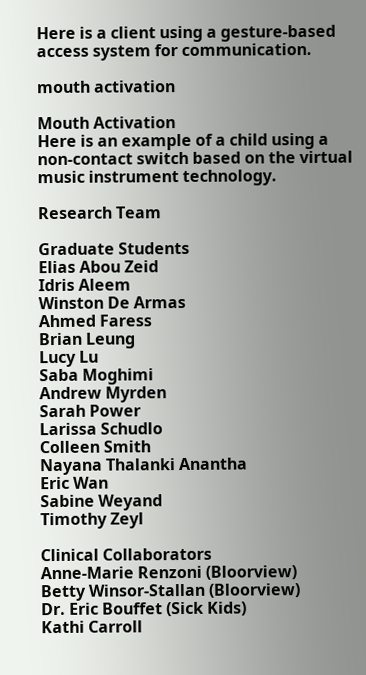Here is a client using a gesture-based access system for communication.

mouth activation

Mouth Activation
Here is an example of a child using a non-contact switch based on the virtual music instrument technology.

Research Team

Graduate Students
Elias Abou Zeid
Idris Aleem
Winston De Armas
Ahmed Faress
Brian Leung
Lucy Lu
Saba Moghimi
Andrew Myrden
Sarah Power
Larissa Schudlo
Colleen Smith
Nayana Thalanki Anantha
Eric Wan
Sabine Weyand
Timothy Zeyl

Clinical Collaborators
Anne-Marie Renzoni (Bloorview)
Betty Winsor-Stallan (Bloorview)
Dr. Eric Bouffet (Sick Kids)
Kathi Carroll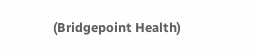(Bridgepoint Health)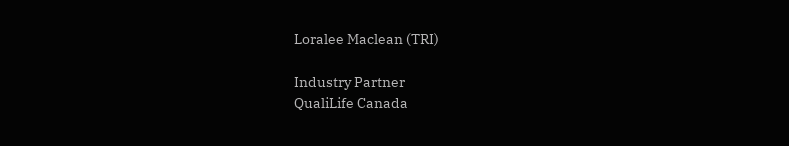Loralee Maclean (TRI)

Industry Partner
QualiLife Canada